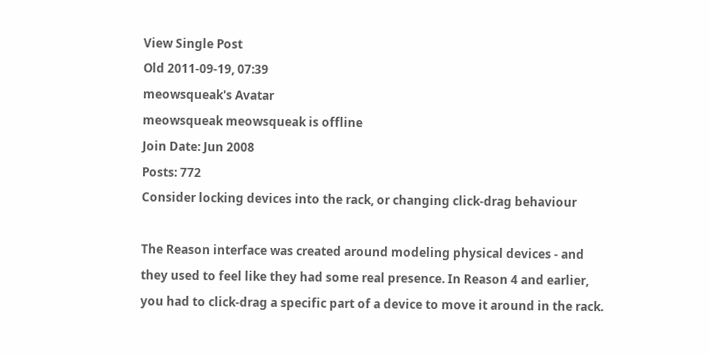View Single Post
Old 2011-09-19, 07:39
meowsqueak's Avatar
meowsqueak meowsqueak is offline
Join Date: Jun 2008
Posts: 772
Consider locking devices into the rack, or changing click-drag behaviour

The Reason interface was created around modeling physical devices - and they used to feel like they had some real presence. In Reason 4 and earlier, you had to click-drag a specific part of a device to move it around in the rack.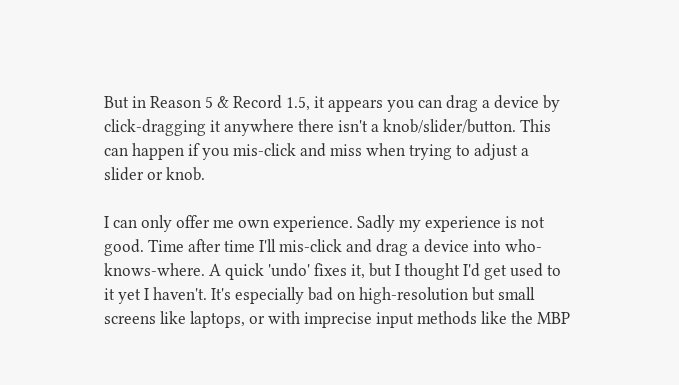But in Reason 5 & Record 1.5, it appears you can drag a device by click-dragging it anywhere there isn't a knob/slider/button. This can happen if you mis-click and miss when trying to adjust a slider or knob.

I can only offer me own experience. Sadly my experience is not good. Time after time I'll mis-click and drag a device into who-knows-where. A quick 'undo' fixes it, but I thought I'd get used to it yet I haven't. It's especially bad on high-resolution but small screens like laptops, or with imprecise input methods like the MBP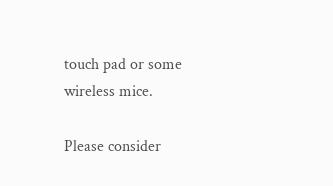touch pad or some wireless mice.

Please consider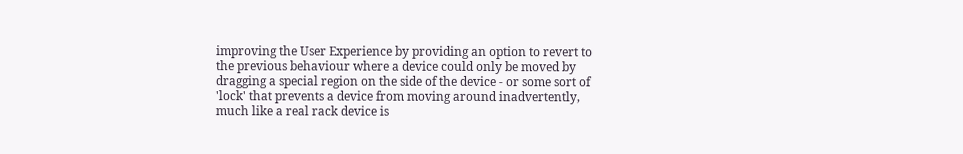improving the User Experience by providing an option to revert to the previous behaviour where a device could only be moved by dragging a special region on the side of the device - or some sort of 'lock' that prevents a device from moving around inadvertently, much like a real rack device is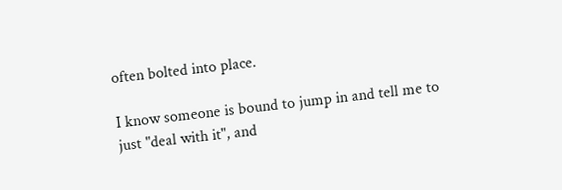often bolted into place.

I know someone is bound to jump in and tell me to just "deal with it", and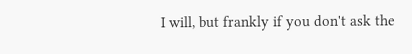I will, but frankly if you don't ask the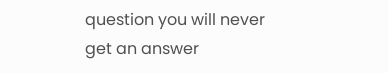question you will never get an answer